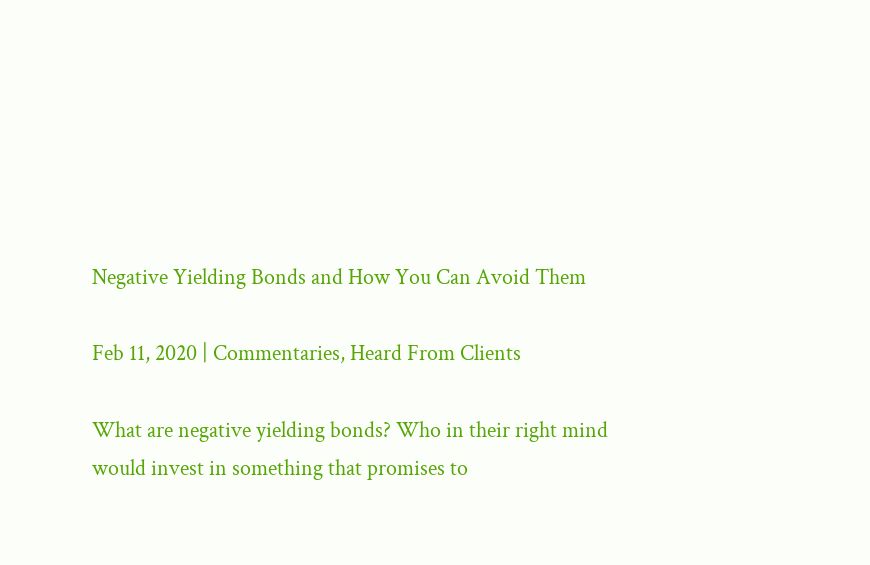Negative Yielding Bonds and How You Can Avoid Them

Feb 11, 2020 | Commentaries, Heard From Clients

What are negative yielding bonds? Who in their right mind would invest in something that promises to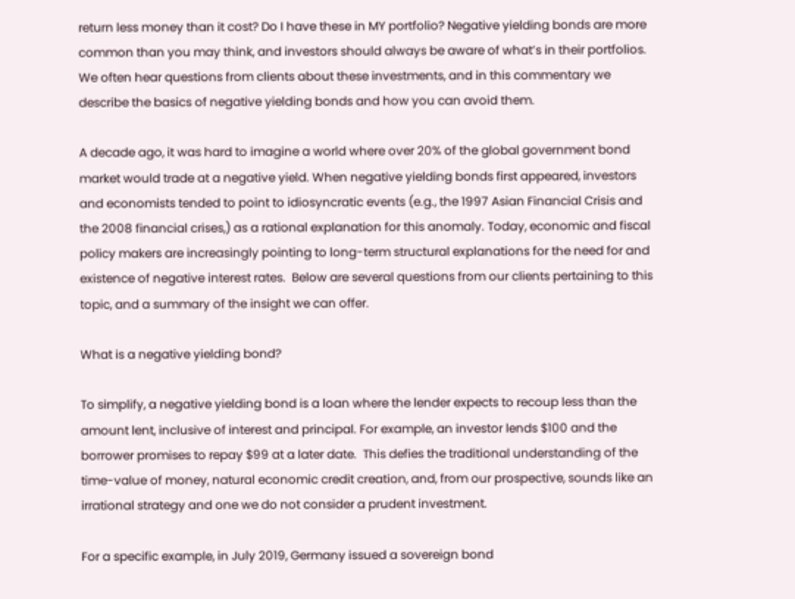return less money than it cost? Do I have these in MY portfolio? Negative yielding bonds are more common than you may think, and investors should always be aware of what’s in their portfolios. We often hear questions from clients about these investments, and in this commentary we describe the basics of negative yielding bonds and how you can avoid them.

A decade ago, it was hard to imagine a world where over 20% of the global government bond market would trade at a negative yield. When negative yielding bonds first appeared, investors and economists tended to point to idiosyncratic events (e.g., the 1997 Asian Financial Crisis and the 2008 financial crises,) as a rational explanation for this anomaly. Today, economic and fiscal policy makers are increasingly pointing to long-term structural explanations for the need for and existence of negative interest rates.  Below are several questions from our clients pertaining to this topic, and a summary of the insight we can offer.

What is a negative yielding bond?

To simplify, a negative yielding bond is a loan where the lender expects to recoup less than the amount lent, inclusive of interest and principal. For example, an investor lends $100 and the borrower promises to repay $99 at a later date.  This defies the traditional understanding of the time-value of money, natural economic credit creation, and, from our prospective, sounds like an irrational strategy and one we do not consider a prudent investment.

For a specific example, in July 2019, Germany issued a sovereign bond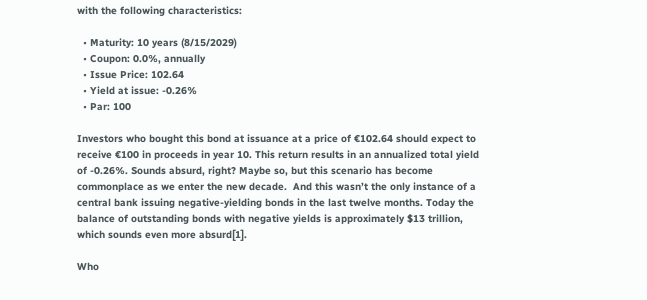with the following characteristics:

  • Maturity: 10 years (8/15/2029)
  • Coupon: 0.0%, annually
  • Issue Price: 102.64
  • Yield at issue: -0.26%
  • Par: 100

Investors who bought this bond at issuance at a price of €102.64 should expect to receive €100 in proceeds in year 10. This return results in an annualized total yield of -0.26%. Sounds absurd, right? Maybe so, but this scenario has become commonplace as we enter the new decade.  And this wasn’t the only instance of a central bank issuing negative-yielding bonds in the last twelve months. Today the balance of outstanding bonds with negative yields is approximately $13 trillion, which sounds even more absurd[1].

Who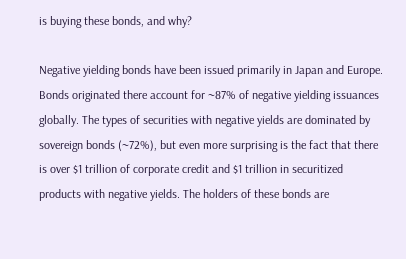is buying these bonds, and why?

Negative yielding bonds have been issued primarily in Japan and Europe. Bonds originated there account for ~87% of negative yielding issuances globally. The types of securities with negative yields are dominated by sovereign bonds (~72%), but even more surprising is the fact that there is over $1 trillion of corporate credit and $1 trillion in securitized products with negative yields. The holders of these bonds are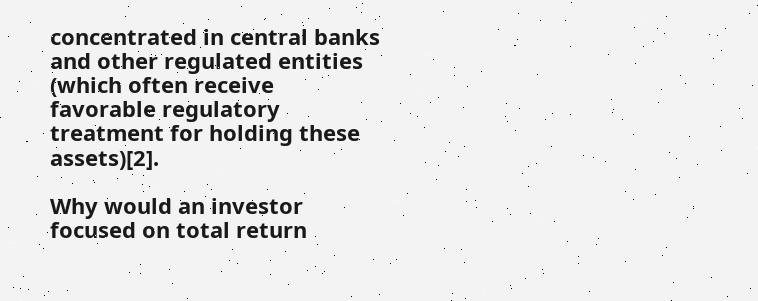concentrated in central banks and other regulated entities (which often receive favorable regulatory treatment for holding these assets)[2].

Why would an investor focused on total return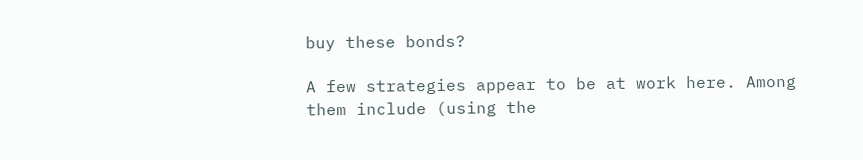buy these bonds?

A few strategies appear to be at work here. Among them include (using the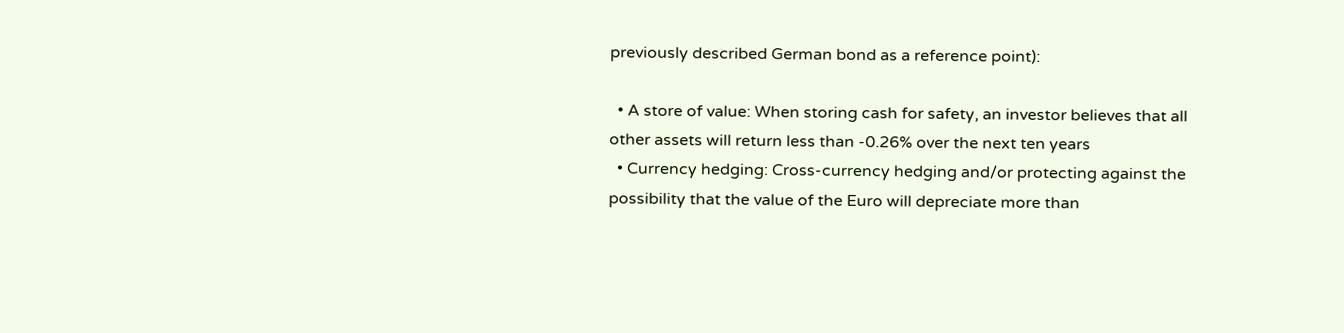previously described German bond as a reference point):

  • A store of value: When storing cash for safety, an investor believes that all other assets will return less than -0.26% over the next ten years
  • Currency hedging: Cross-currency hedging and/or protecting against the possibility that the value of the Euro will depreciate more than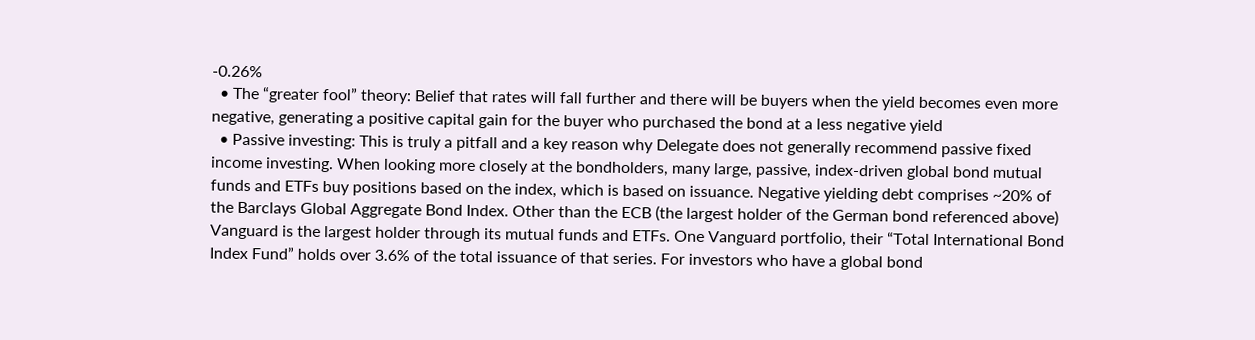-0.26%
  • The “greater fool” theory: Belief that rates will fall further and there will be buyers when the yield becomes even more negative, generating a positive capital gain for the buyer who purchased the bond at a less negative yield
  • Passive investing: This is truly a pitfall and a key reason why Delegate does not generally recommend passive fixed income investing. When looking more closely at the bondholders, many large, passive, index-driven global bond mutual funds and ETFs buy positions based on the index, which is based on issuance. Negative yielding debt comprises ~20% of the Barclays Global Aggregate Bond Index. Other than the ECB (the largest holder of the German bond referenced above) Vanguard is the largest holder through its mutual funds and ETFs. One Vanguard portfolio, their “Total International Bond Index Fund” holds over 3.6% of the total issuance of that series. For investors who have a global bond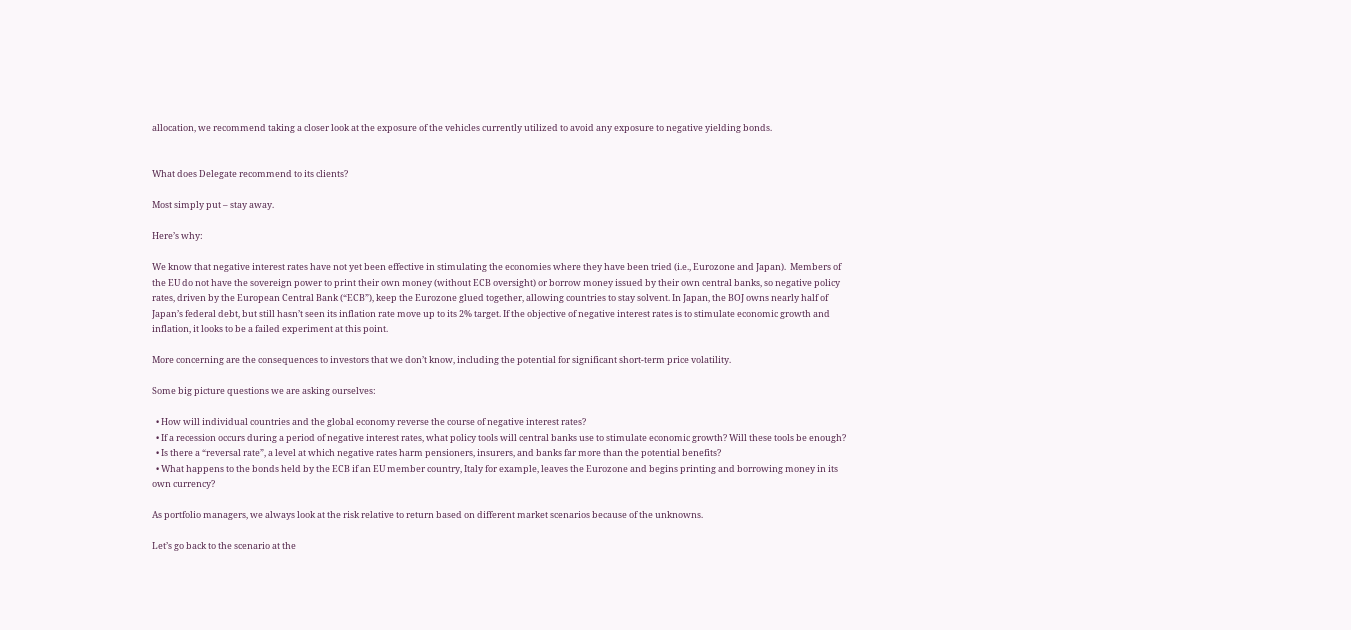allocation, we recommend taking a closer look at the exposure of the vehicles currently utilized to avoid any exposure to negative yielding bonds.


What does Delegate recommend to its clients?

Most simply put – stay away.

Here’s why:

We know that negative interest rates have not yet been effective in stimulating the economies where they have been tried (i.e., Eurozone and Japan).  Members of the EU do not have the sovereign power to print their own money (without ECB oversight) or borrow money issued by their own central banks, so negative policy rates, driven by the European Central Bank (“ECB”), keep the Eurozone glued together, allowing countries to stay solvent. In Japan, the BOJ owns nearly half of Japan’s federal debt, but still hasn’t seen its inflation rate move up to its 2% target. If the objective of negative interest rates is to stimulate economic growth and inflation, it looks to be a failed experiment at this point.

More concerning are the consequences to investors that we don’t know, including the potential for significant short-term price volatility.

Some big picture questions we are asking ourselves:

  • How will individual countries and the global economy reverse the course of negative interest rates?
  • If a recession occurs during a period of negative interest rates, what policy tools will central banks use to stimulate economic growth? Will these tools be enough?
  • Is there a “reversal rate”, a level at which negative rates harm pensioners, insurers, and banks far more than the potential benefits?
  • What happens to the bonds held by the ECB if an EU member country, Italy for example, leaves the Eurozone and begins printing and borrowing money in its own currency?

As portfolio managers, we always look at the risk relative to return based on different market scenarios because of the unknowns.

Let’s go back to the scenario at the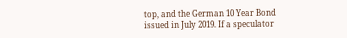top, and the German 10 Year Bond issued in July 2019. If a speculator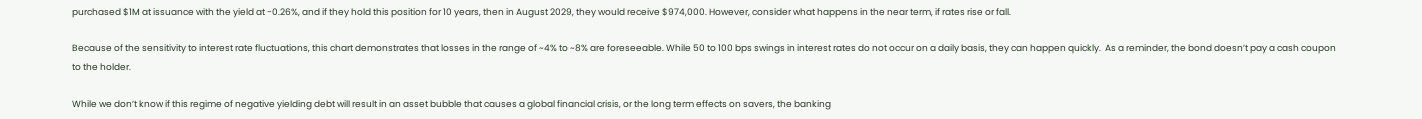purchased $1M at issuance with the yield at -0.26%, and if they hold this position for 10 years, then in August 2029, they would receive $974,000. However, consider what happens in the near term, if rates rise or fall.

Because of the sensitivity to interest rate fluctuations, this chart demonstrates that losses in the range of ~4% to ~8% are foreseeable. While 50 to 100 bps swings in interest rates do not occur on a daily basis, they can happen quickly.  As a reminder, the bond doesn’t pay a cash coupon to the holder.

While we don’t know if this regime of negative yielding debt will result in an asset bubble that causes a global financial crisis, or the long term effects on savers, the banking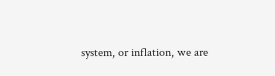system, or inflation, we are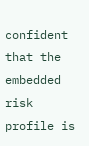confident that the embedded risk profile is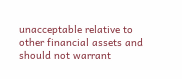unacceptable relative to other financial assets and should not warrant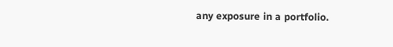any exposure in a portfolio.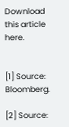Download this article here.


[1] Source: Bloomberg.

[2] Source: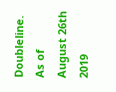Doubleline.  As of August 26th 2019